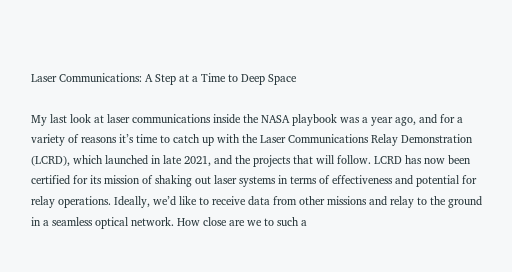Laser Communications: A Step at a Time to Deep Space

My last look at laser communications inside the NASA playbook was a year ago, and for a variety of reasons it’s time to catch up with the Laser Communications Relay Demonstration (LCRD), which launched in late 2021, and the projects that will follow. LCRD has now been certified for its mission of shaking out laser systems in terms of effectiveness and potential for relay operations. Ideally, we’d like to receive data from other missions and relay to the ground in a seamless optical network. How close are we to such a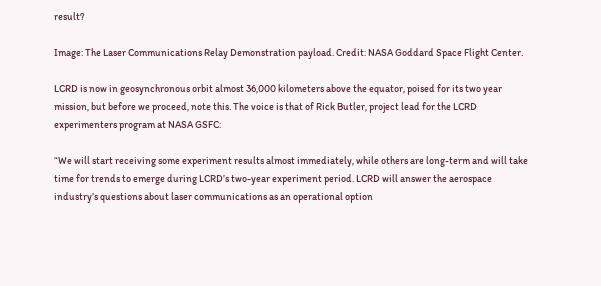result?

Image: The Laser Communications Relay Demonstration payload. Credit: NASA Goddard Space Flight Center.

LCRD is now in geosynchronous orbit almost 36,000 kilometers above the equator, poised for its two year mission, but before we proceed, note this. The voice is that of Rick Butler, project lead for the LCRD experimenters program at NASA GSFC:

“We will start receiving some experiment results almost immediately, while others are long-term and will take time for trends to emerge during LCRD’s two-year experiment period. LCRD will answer the aerospace industry’s questions about laser communications as an operational option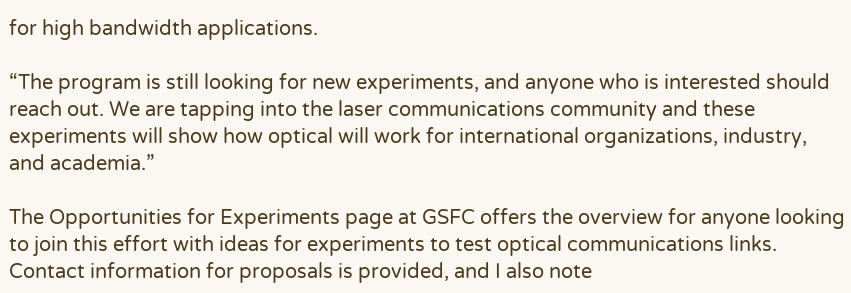for high bandwidth applications.

“The program is still looking for new experiments, and anyone who is interested should reach out. We are tapping into the laser communications community and these experiments will show how optical will work for international organizations, industry, and academia.”

The Opportunities for Experiments page at GSFC offers the overview for anyone looking to join this effort with ideas for experiments to test optical communications links. Contact information for proposals is provided, and I also note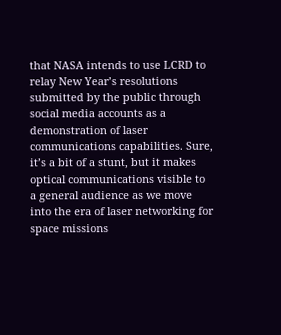that NASA intends to use LCRD to relay New Year’s resolutions submitted by the public through social media accounts as a demonstration of laser communications capabilities. Sure, it’s a bit of a stunt, but it makes optical communications visible to a general audience as we move into the era of laser networking for space missions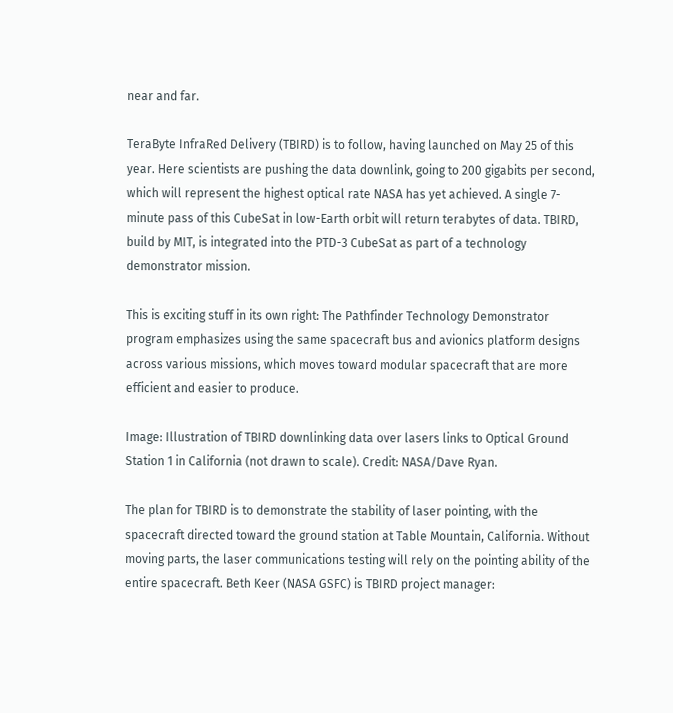near and far.

TeraByte InfraRed Delivery (TBIRD) is to follow, having launched on May 25 of this year. Here scientists are pushing the data downlink, going to 200 gigabits per second, which will represent the highest optical rate NASA has yet achieved. A single 7-minute pass of this CubeSat in low-Earth orbit will return terabytes of data. TBIRD, build by MIT, is integrated into the PTD-3 CubeSat as part of a technology demonstrator mission.

This is exciting stuff in its own right: The Pathfinder Technology Demonstrator program emphasizes using the same spacecraft bus and avionics platform designs across various missions, which moves toward modular spacecraft that are more efficient and easier to produce.

Image: Illustration of TBIRD downlinking data over lasers links to Optical Ground Station 1 in California (not drawn to scale). Credit: NASA/Dave Ryan.

The plan for TBIRD is to demonstrate the stability of laser pointing, with the spacecraft directed toward the ground station at Table Mountain, California. Without moving parts, the laser communications testing will rely on the pointing ability of the entire spacecraft. Beth Keer (NASA GSFC) is TBIRD project manager: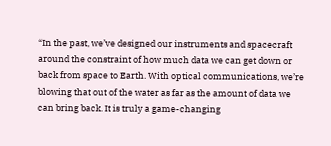“In the past, we’ve designed our instruments and spacecraft around the constraint of how much data we can get down or back from space to Earth. With optical communications, we’re blowing that out of the water as far as the amount of data we can bring back. It is truly a game-changing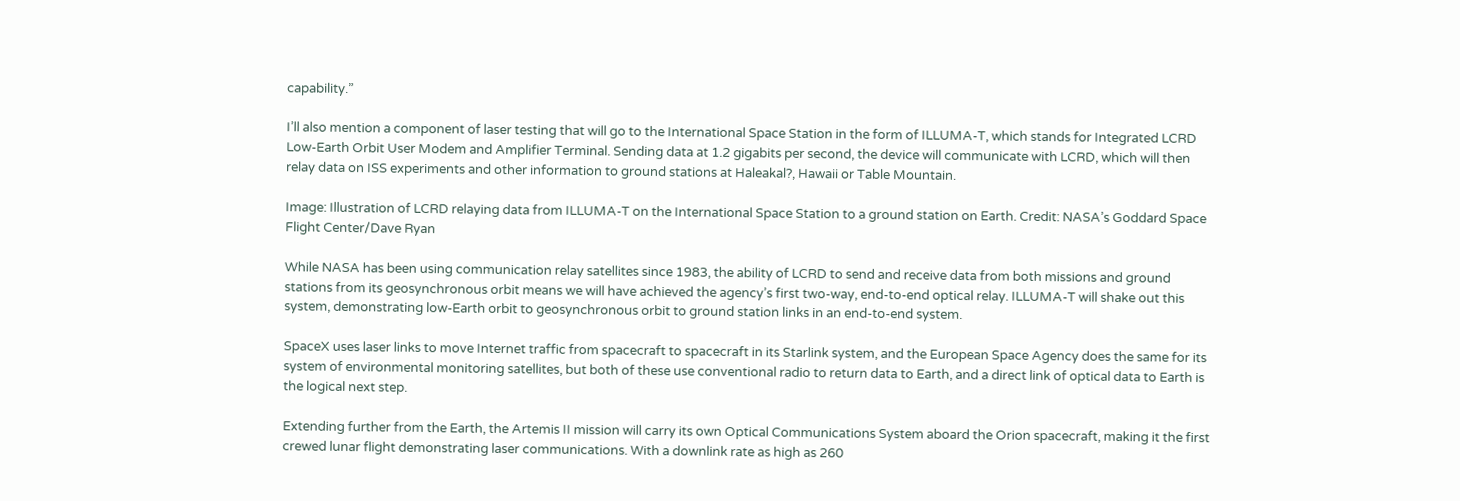capability.”

I’ll also mention a component of laser testing that will go to the International Space Station in the form of ILLUMA-T, which stands for Integrated LCRD Low-Earth Orbit User Modem and Amplifier Terminal. Sending data at 1.2 gigabits per second, the device will communicate with LCRD, which will then relay data on ISS experiments and other information to ground stations at Haleakal?, Hawaii or Table Mountain.

Image: Illustration of LCRD relaying data from ILLUMA-T on the International Space Station to a ground station on Earth. Credit: NASA’s Goddard Space Flight Center/Dave Ryan

While NASA has been using communication relay satellites since 1983, the ability of LCRD to send and receive data from both missions and ground stations from its geosynchronous orbit means we will have achieved the agency’s first two-way, end-to-end optical relay. ILLUMA-T will shake out this system, demonstrating low-Earth orbit to geosynchronous orbit to ground station links in an end-to-end system.

SpaceX uses laser links to move Internet traffic from spacecraft to spacecraft in its Starlink system, and the European Space Agency does the same for its system of environmental monitoring satellites, but both of these use conventional radio to return data to Earth, and a direct link of optical data to Earth is the logical next step.

Extending further from the Earth, the Artemis II mission will carry its own Optical Communications System aboard the Orion spacecraft, making it the first crewed lunar flight demonstrating laser communications. With a downlink rate as high as 260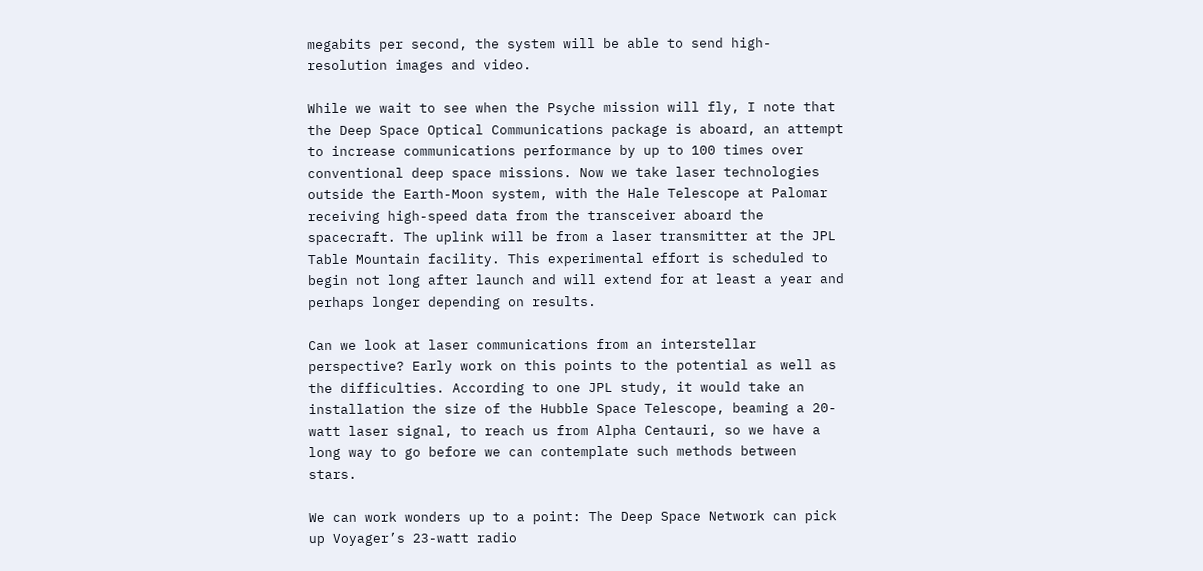megabits per second, the system will be able to send high-resolution images and video.

While we wait to see when the Psyche mission will fly, I note that the Deep Space Optical Communications package is aboard, an attempt to increase communications performance by up to 100 times over conventional deep space missions. Now we take laser technologies outside the Earth-Moon system, with the Hale Telescope at Palomar receiving high-speed data from the transceiver aboard the spacecraft. The uplink will be from a laser transmitter at the JPL Table Mountain facility. This experimental effort is scheduled to begin not long after launch and will extend for at least a year and perhaps longer depending on results.

Can we look at laser communications from an interstellar perspective? Early work on this points to the potential as well as the difficulties. According to one JPL study, it would take an installation the size of the Hubble Space Telescope, beaming a 20-watt laser signal, to reach us from Alpha Centauri, so we have a long way to go before we can contemplate such methods between stars.

We can work wonders up to a point: The Deep Space Network can pick up Voyager’s 23-watt radio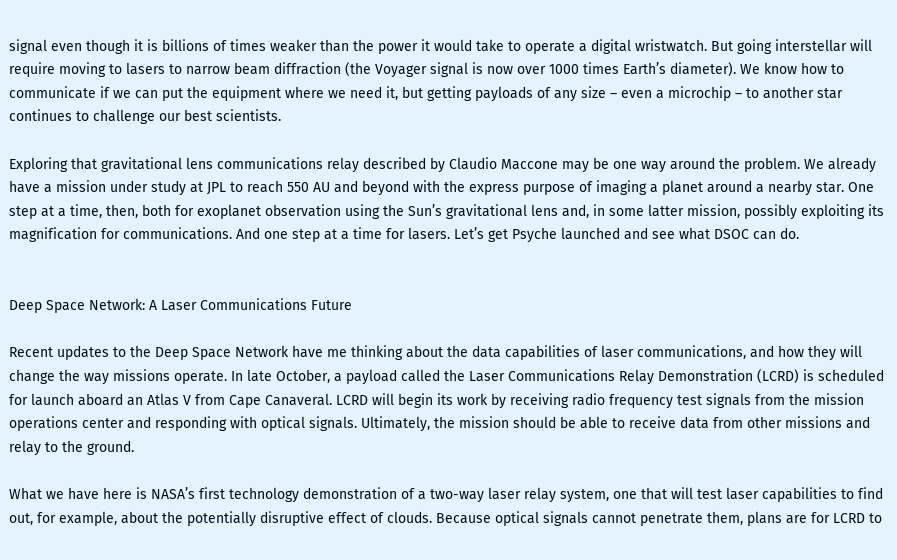signal even though it is billions of times weaker than the power it would take to operate a digital wristwatch. But going interstellar will require moving to lasers to narrow beam diffraction (the Voyager signal is now over 1000 times Earth’s diameter). We know how to communicate if we can put the equipment where we need it, but getting payloads of any size – even a microchip – to another star continues to challenge our best scientists.

Exploring that gravitational lens communications relay described by Claudio Maccone may be one way around the problem. We already have a mission under study at JPL to reach 550 AU and beyond with the express purpose of imaging a planet around a nearby star. One step at a time, then, both for exoplanet observation using the Sun’s gravitational lens and, in some latter mission, possibly exploiting its magnification for communications. And one step at a time for lasers. Let’s get Psyche launched and see what DSOC can do.


Deep Space Network: A Laser Communications Future

Recent updates to the Deep Space Network have me thinking about the data capabilities of laser communications, and how they will change the way missions operate. In late October, a payload called the Laser Communications Relay Demonstration (LCRD) is scheduled for launch aboard an Atlas V from Cape Canaveral. LCRD will begin its work by receiving radio frequency test signals from the mission operations center and responding with optical signals. Ultimately, the mission should be able to receive data from other missions and relay to the ground.

What we have here is NASA’s first technology demonstration of a two-way laser relay system, one that will test laser capabilities to find out, for example, about the potentially disruptive effect of clouds. Because optical signals cannot penetrate them, plans are for LCRD to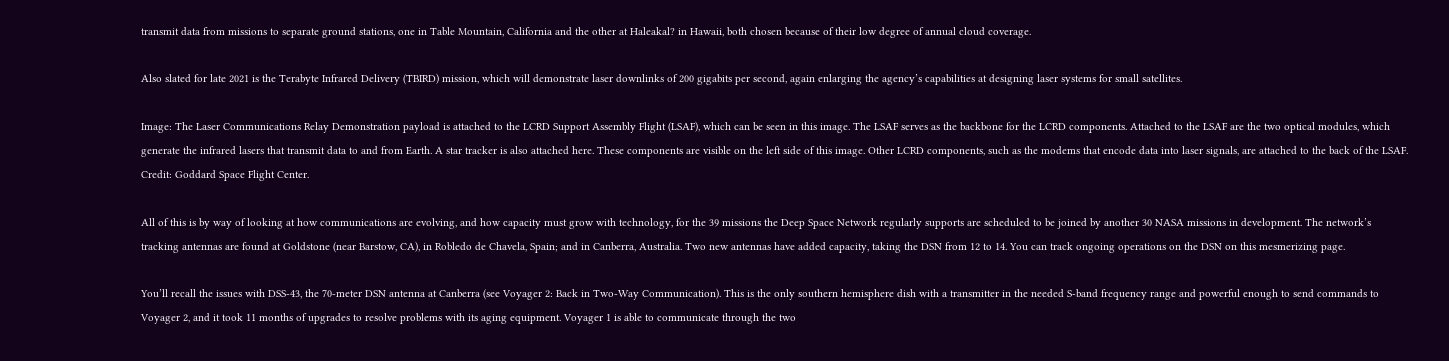transmit data from missions to separate ground stations, one in Table Mountain, California and the other at Haleakal? in Hawaii, both chosen because of their low degree of annual cloud coverage.

Also slated for late 2021 is the Terabyte Infrared Delivery (TBIRD) mission, which will demonstrate laser downlinks of 200 gigabits per second, again enlarging the agency’s capabilities at designing laser systems for small satellites.

Image: The Laser Communications Relay Demonstration payload is attached to the LCRD Support Assembly Flight (LSAF), which can be seen in this image. The LSAF serves as the backbone for the LCRD components. Attached to the LSAF are the two optical modules, which generate the infrared lasers that transmit data to and from Earth. A star tracker is also attached here. These components are visible on the left side of this image. Other LCRD components, such as the modems that encode data into laser signals, are attached to the back of the LSAF. Credit: Goddard Space Flight Center.

All of this is by way of looking at how communications are evolving, and how capacity must grow with technology, for the 39 missions the Deep Space Network regularly supports are scheduled to be joined by another 30 NASA missions in development. The network’s tracking antennas are found at Goldstone (near Barstow, CA), in Robledo de Chavela, Spain; and in Canberra, Australia. Two new antennas have added capacity, taking the DSN from 12 to 14. You can track ongoing operations on the DSN on this mesmerizing page.

You’ll recall the issues with DSS-43, the 70-meter DSN antenna at Canberra (see Voyager 2: Back in Two-Way Communication). This is the only southern hemisphere dish with a transmitter in the needed S-band frequency range and powerful enough to send commands to Voyager 2, and it took 11 months of upgrades to resolve problems with its aging equipment. Voyager 1 is able to communicate through the two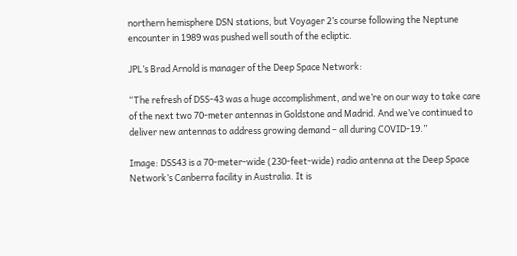northern hemisphere DSN stations, but Voyager 2’s course following the Neptune encounter in 1989 was pushed well south of the ecliptic.

JPL’s Brad Arnold is manager of the Deep Space Network:

“The refresh of DSS-43 was a huge accomplishment, and we’re on our way to take care of the next two 70-meter antennas in Goldstone and Madrid. And we’ve continued to deliver new antennas to address growing demand – all during COVID-19.”

Image: DSS43 is a 70-meter-wide (230-feet-wide) radio antenna at the Deep Space Network’s Canberra facility in Australia. It is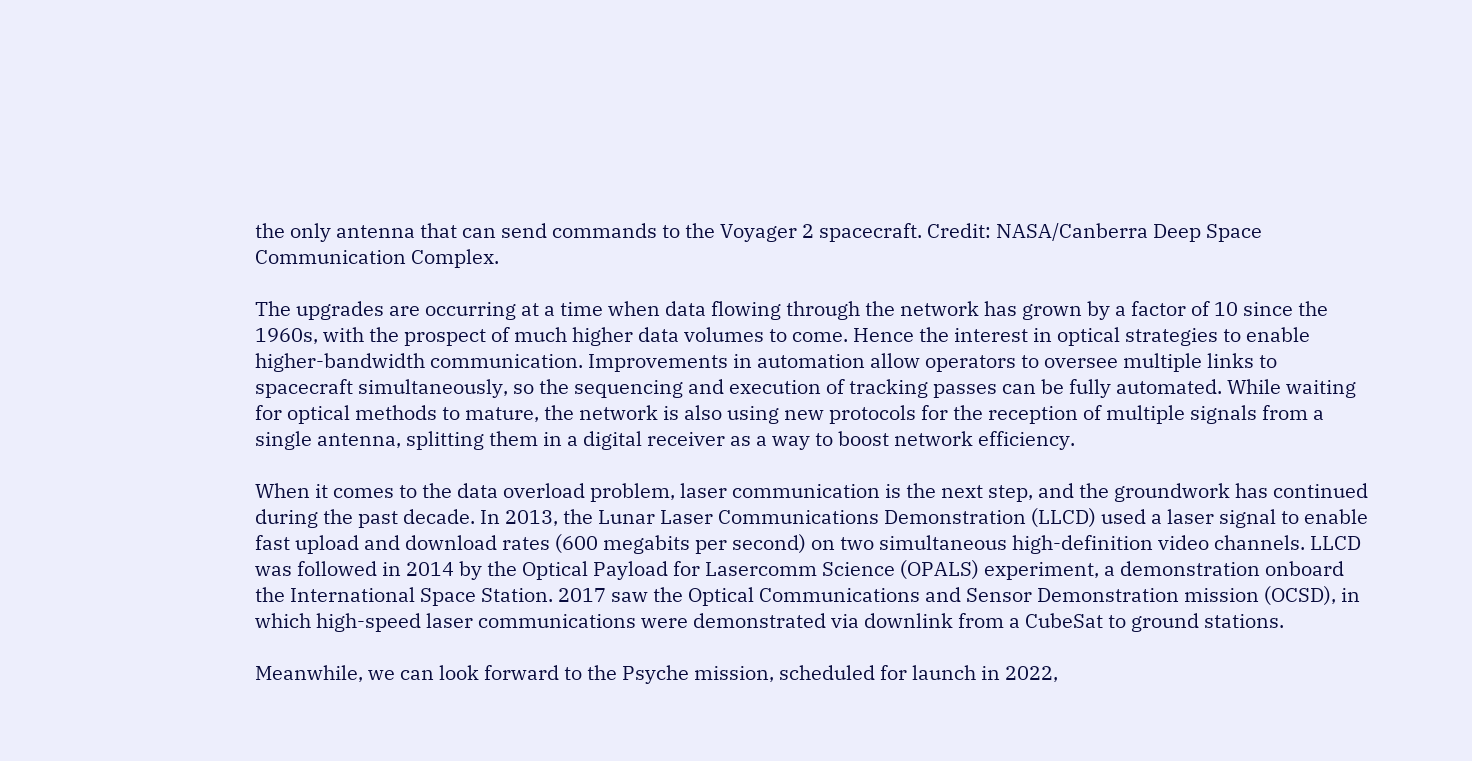the only antenna that can send commands to the Voyager 2 spacecraft. Credit: NASA/Canberra Deep Space Communication Complex.

The upgrades are occurring at a time when data flowing through the network has grown by a factor of 10 since the 1960s, with the prospect of much higher data volumes to come. Hence the interest in optical strategies to enable higher-bandwidth communication. Improvements in automation allow operators to oversee multiple links to spacecraft simultaneously, so the sequencing and execution of tracking passes can be fully automated. While waiting for optical methods to mature, the network is also using new protocols for the reception of multiple signals from a single antenna, splitting them in a digital receiver as a way to boost network efficiency.

When it comes to the data overload problem, laser communication is the next step, and the groundwork has continued during the past decade. In 2013, the Lunar Laser Communications Demonstration (LLCD) used a laser signal to enable fast upload and download rates (600 megabits per second) on two simultaneous high-definition video channels. LLCD was followed in 2014 by the Optical Payload for Lasercomm Science (OPALS) experiment, a demonstration onboard the International Space Station. 2017 saw the Optical Communications and Sensor Demonstration mission (OCSD), in which high-speed laser communications were demonstrated via downlink from a CubeSat to ground stations.

Meanwhile, we can look forward to the Psyche mission, scheduled for launch in 2022,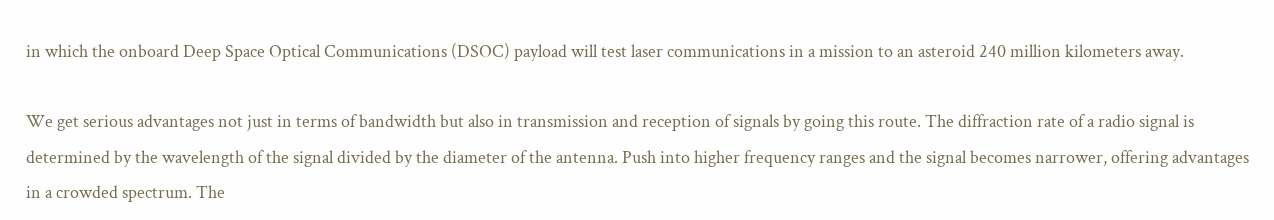in which the onboard Deep Space Optical Communications (DSOC) payload will test laser communications in a mission to an asteroid 240 million kilometers away.

We get serious advantages not just in terms of bandwidth but also in transmission and reception of signals by going this route. The diffraction rate of a radio signal is determined by the wavelength of the signal divided by the diameter of the antenna. Push into higher frequency ranges and the signal becomes narrower, offering advantages in a crowded spectrum. The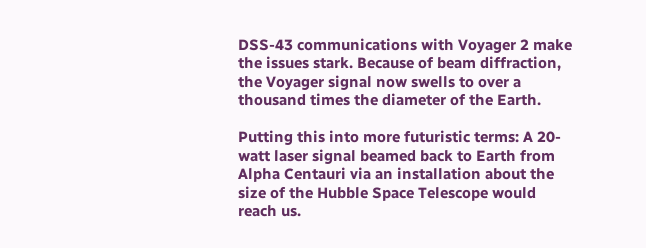DSS-43 communications with Voyager 2 make the issues stark. Because of beam diffraction, the Voyager signal now swells to over a thousand times the diameter of the Earth.

Putting this into more futuristic terms: A 20-watt laser signal beamed back to Earth from Alpha Centauri via an installation about the size of the Hubble Space Telescope would reach us.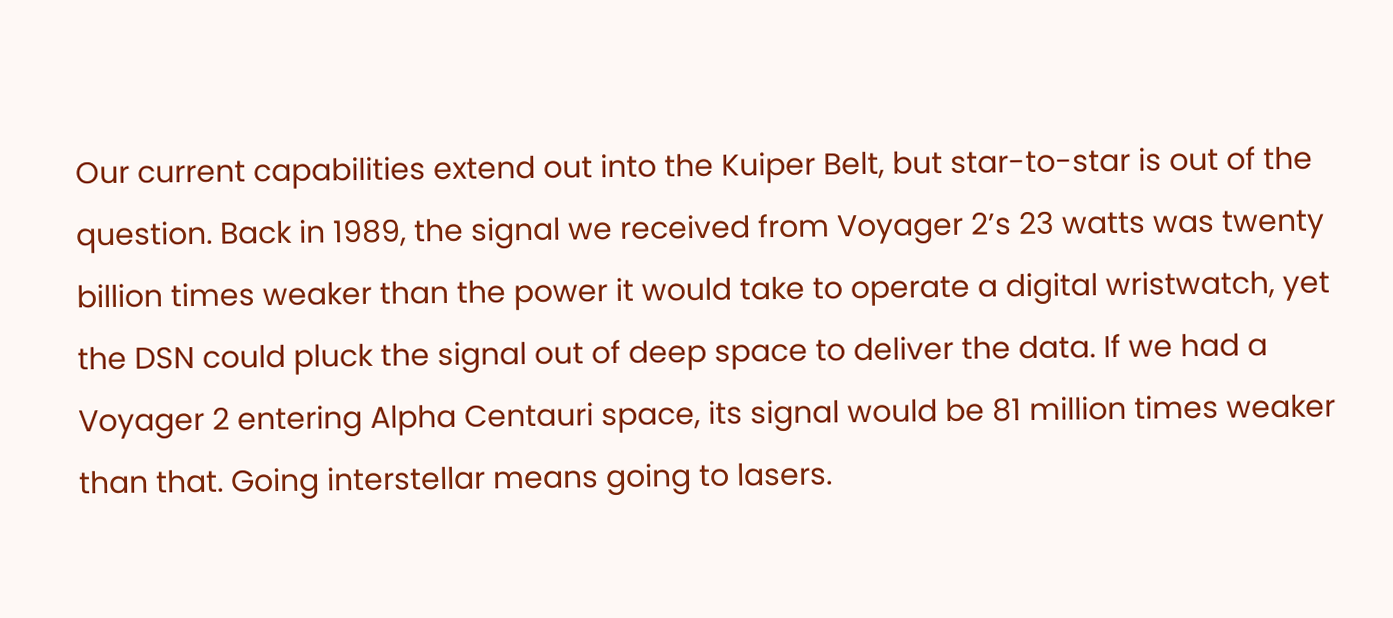Our current capabilities extend out into the Kuiper Belt, but star-to-star is out of the question. Back in 1989, the signal we received from Voyager 2’s 23 watts was twenty billion times weaker than the power it would take to operate a digital wristwatch, yet the DSN could pluck the signal out of deep space to deliver the data. If we had a Voyager 2 entering Alpha Centauri space, its signal would be 81 million times weaker than that. Going interstellar means going to lasers.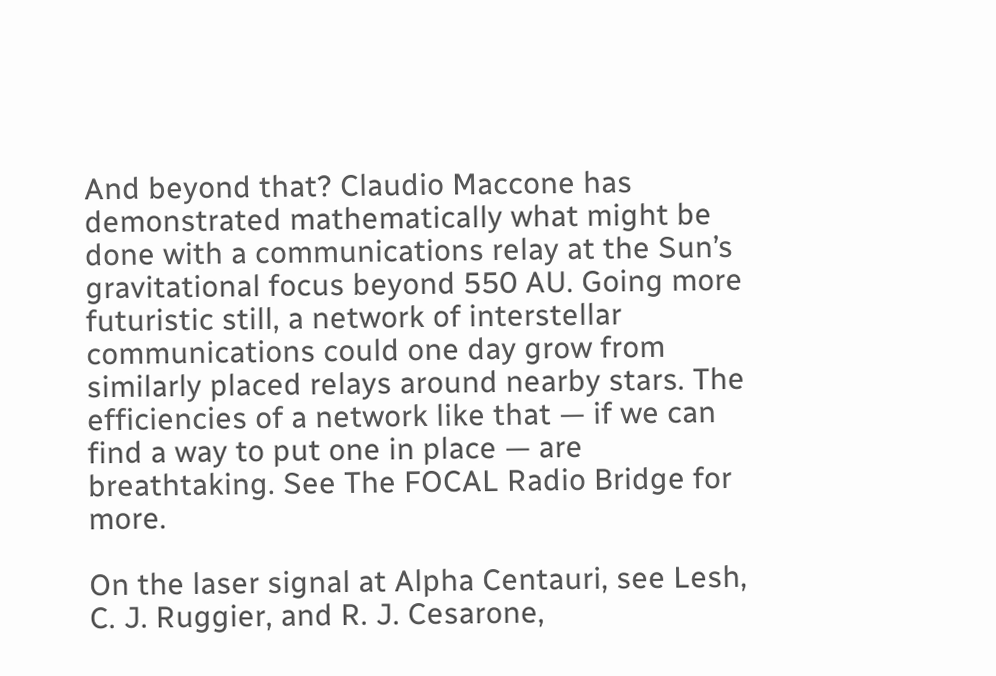And beyond that? Claudio Maccone has demonstrated mathematically what might be done with a communications relay at the Sun’s gravitational focus beyond 550 AU. Going more futuristic still, a network of interstellar communications could one day grow from similarly placed relays around nearby stars. The efficiencies of a network like that — if we can find a way to put one in place — are breathtaking. See The FOCAL Radio Bridge for more.

On the laser signal at Alpha Centauri, see Lesh, C. J. Ruggier, and R. J. Cesarone,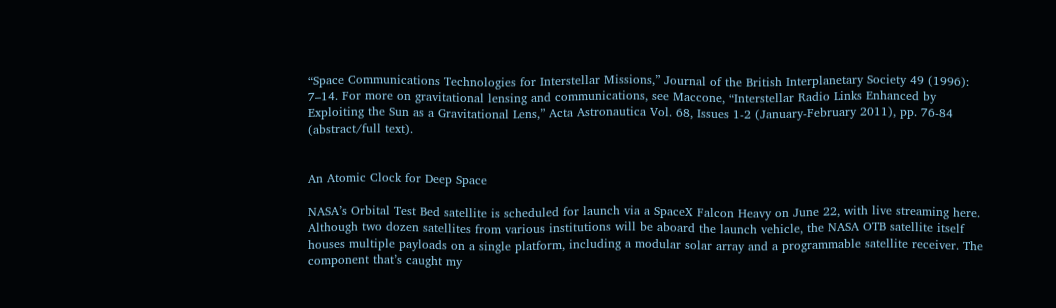“Space Communications Technologies for Interstellar Missions,” Journal of the British Interplanetary Society 49 (1996): 7–14. For more on gravitational lensing and communications, see Maccone, “Interstellar Radio Links Enhanced by Exploiting the Sun as a Gravitational Lens,” Acta Astronautica Vol. 68, Issues 1-2 (January-February 2011), pp. 76-84 (abstract/full text).


An Atomic Clock for Deep Space

NASA’s Orbital Test Bed satellite is scheduled for launch via a SpaceX Falcon Heavy on June 22, with live streaming here. Although two dozen satellites from various institutions will be aboard the launch vehicle, the NASA OTB satellite itself houses multiple payloads on a single platform, including a modular solar array and a programmable satellite receiver. The component that’s caught my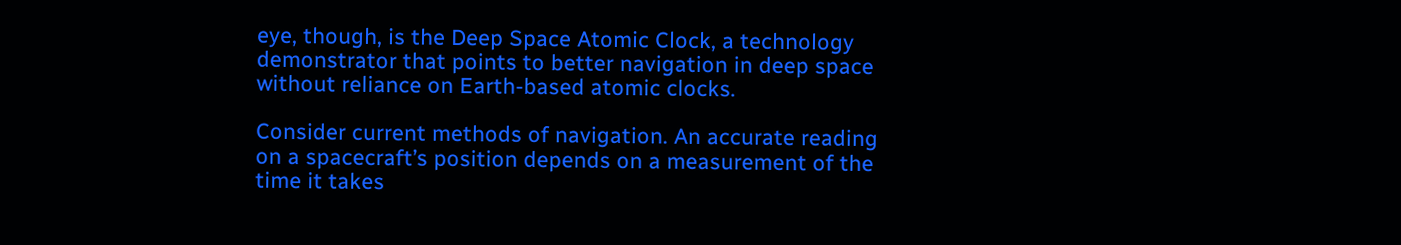eye, though, is the Deep Space Atomic Clock, a technology demonstrator that points to better navigation in deep space without reliance on Earth-based atomic clocks.

Consider current methods of navigation. An accurate reading on a spacecraft’s position depends on a measurement of the time it takes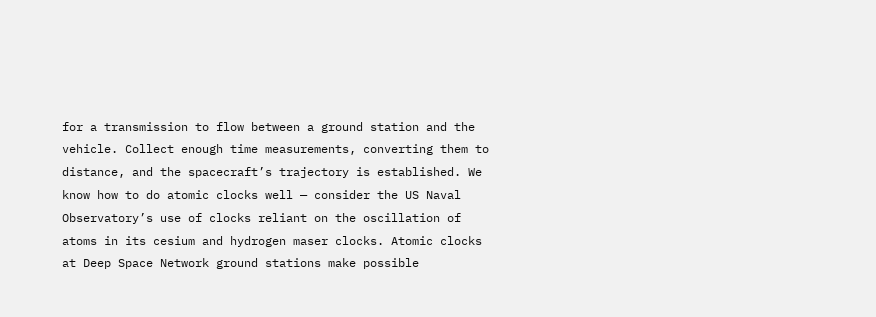for a transmission to flow between a ground station and the vehicle. Collect enough time measurements, converting them to distance, and the spacecraft’s trajectory is established. We know how to do atomic clocks well — consider the US Naval Observatory’s use of clocks reliant on the oscillation of atoms in its cesium and hydrogen maser clocks. Atomic clocks at Deep Space Network ground stations make possible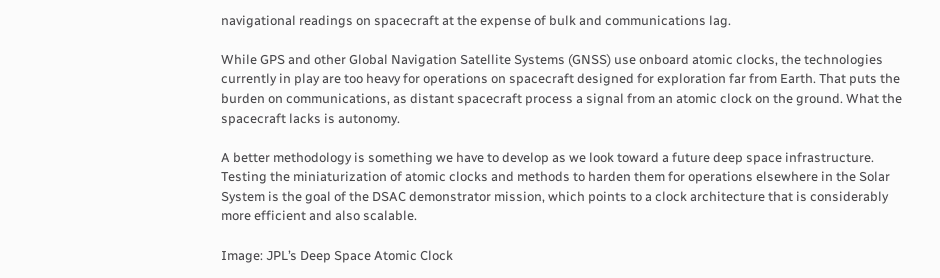navigational readings on spacecraft at the expense of bulk and communications lag.

While GPS and other Global Navigation Satellite Systems (GNSS) use onboard atomic clocks, the technologies currently in play are too heavy for operations on spacecraft designed for exploration far from Earth. That puts the burden on communications, as distant spacecraft process a signal from an atomic clock on the ground. What the spacecraft lacks is autonomy.

A better methodology is something we have to develop as we look toward a future deep space infrastructure. Testing the miniaturization of atomic clocks and methods to harden them for operations elsewhere in the Solar System is the goal of the DSAC demonstrator mission, which points to a clock architecture that is considerably more efficient and also scalable.

Image: JPL’s Deep Space Atomic Clock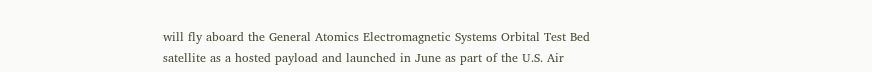will fly aboard the General Atomics Electromagnetic Systems Orbital Test Bed satellite as a hosted payload and launched in June as part of the U.S. Air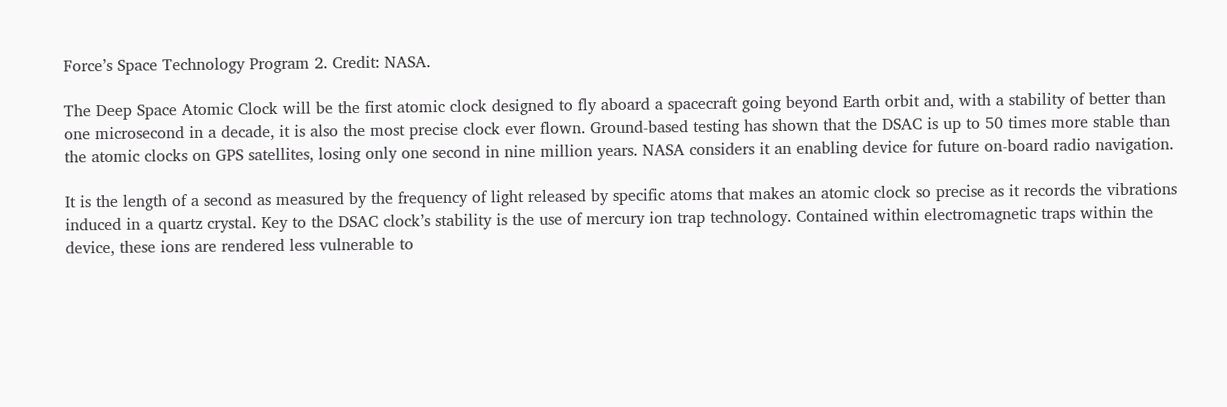Force’s Space Technology Program 2. Credit: NASA.

The Deep Space Atomic Clock will be the first atomic clock designed to fly aboard a spacecraft going beyond Earth orbit and, with a stability of better than one microsecond in a decade, it is also the most precise clock ever flown. Ground-based testing has shown that the DSAC is up to 50 times more stable than the atomic clocks on GPS satellites, losing only one second in nine million years. NASA considers it an enabling device for future on-board radio navigation.

It is the length of a second as measured by the frequency of light released by specific atoms that makes an atomic clock so precise as it records the vibrations induced in a quartz crystal. Key to the DSAC clock’s stability is the use of mercury ion trap technology. Contained within electromagnetic traps within the device, these ions are rendered less vulnerable to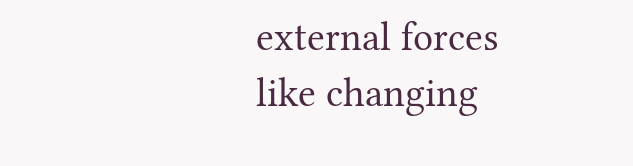external forces like changing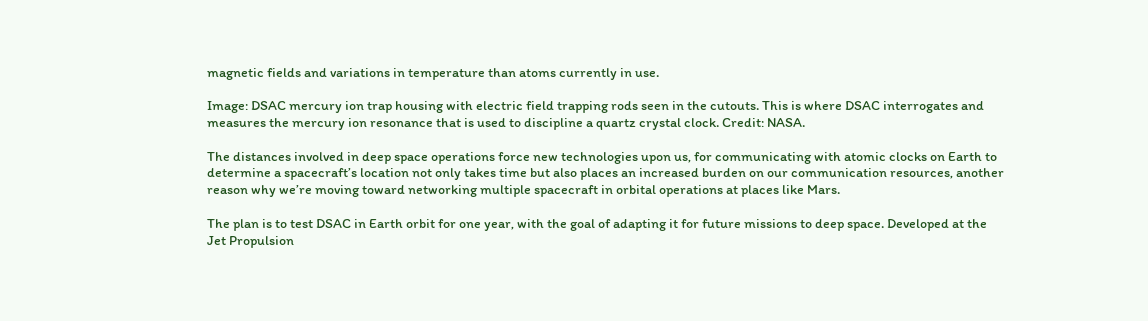magnetic fields and variations in temperature than atoms currently in use.

Image: DSAC mercury ion trap housing with electric field trapping rods seen in the cutouts. This is where DSAC interrogates and measures the mercury ion resonance that is used to discipline a quartz crystal clock. Credit: NASA.

The distances involved in deep space operations force new technologies upon us, for communicating with atomic clocks on Earth to determine a spacecraft’s location not only takes time but also places an increased burden on our communication resources, another reason why we’re moving toward networking multiple spacecraft in orbital operations at places like Mars.

The plan is to test DSAC in Earth orbit for one year, with the goal of adapting it for future missions to deep space. Developed at the Jet Propulsion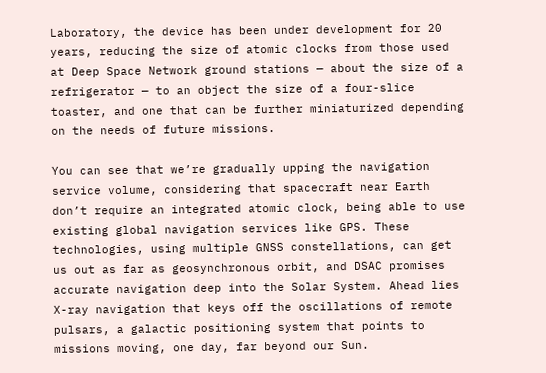Laboratory, the device has been under development for 20 years, reducing the size of atomic clocks from those used at Deep Space Network ground stations — about the size of a refrigerator — to an object the size of a four-slice toaster, and one that can be further miniaturized depending on the needs of future missions.

You can see that we’re gradually upping the navigation service volume, considering that spacecraft near Earth don’t require an integrated atomic clock, being able to use existing global navigation services like GPS. These technologies, using multiple GNSS constellations, can get us out as far as geosynchronous orbit, and DSAC promises accurate navigation deep into the Solar System. Ahead lies X-ray navigation that keys off the oscillations of remote pulsars, a galactic positioning system that points to missions moving, one day, far beyond our Sun.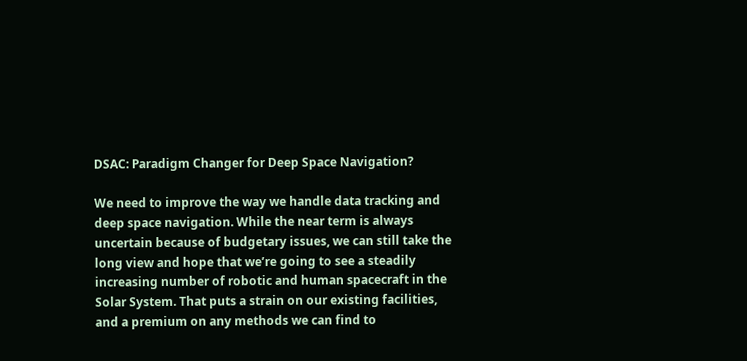DSAC: Paradigm Changer for Deep Space Navigation?

We need to improve the way we handle data tracking and deep space navigation. While the near term is always uncertain because of budgetary issues, we can still take the long view and hope that we’re going to see a steadily increasing number of robotic and human spacecraft in the Solar System. That puts a strain on our existing facilities, and a premium on any methods we can find to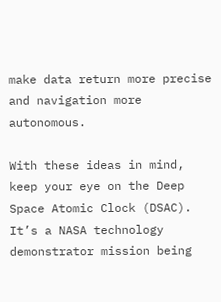make data return more precise and navigation more autonomous.

With these ideas in mind, keep your eye on the Deep Space Atomic Clock (DSAC). It’s a NASA technology demonstrator mission being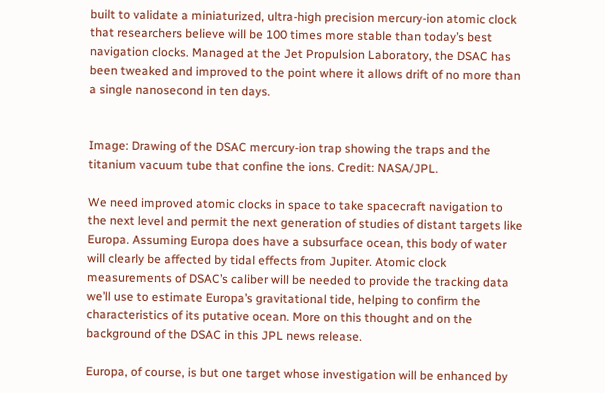built to validate a miniaturized, ultra-high precision mercury-ion atomic clock that researchers believe will be 100 times more stable than today’s best navigation clocks. Managed at the Jet Propulsion Laboratory, the DSAC has been tweaked and improved to the point where it allows drift of no more than a single nanosecond in ten days.


Image: Drawing of the DSAC mercury-ion trap showing the traps and the titanium vacuum tube that confine the ions. Credit: NASA/JPL.

We need improved atomic clocks in space to take spacecraft navigation to the next level and permit the next generation of studies of distant targets like Europa. Assuming Europa does have a subsurface ocean, this body of water will clearly be affected by tidal effects from Jupiter. Atomic clock measurements of DSAC’s caliber will be needed to provide the tracking data we’ll use to estimate Europa’s gravitational tide, helping to confirm the characteristics of its putative ocean. More on this thought and on the background of the DSAC in this JPL news release.

Europa, of course, is but one target whose investigation will be enhanced by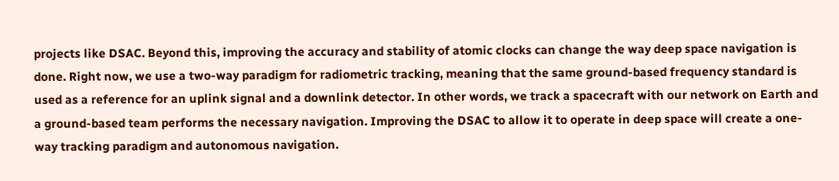projects like DSAC. Beyond this, improving the accuracy and stability of atomic clocks can change the way deep space navigation is done. Right now, we use a two-way paradigm for radiometric tracking, meaning that the same ground-based frequency standard is used as a reference for an uplink signal and a downlink detector. In other words, we track a spacecraft with our network on Earth and a ground-based team performs the necessary navigation. Improving the DSAC to allow it to operate in deep space will create a one-way tracking paradigm and autonomous navigation.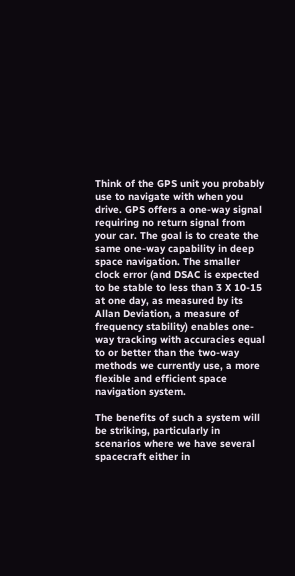Think of the GPS unit you probably use to navigate with when you drive. GPS offers a one-way signal requiring no return signal from your car. The goal is to create the same one-way capability in deep space navigation. The smaller clock error (and DSAC is expected to be stable to less than 3 X 10-15 at one day, as measured by its Allan Deviation, a measure of frequency stability) enables one-way tracking with accuracies equal to or better than the two-way methods we currently use, a more flexible and efficient space navigation system.

The benefits of such a system will be striking, particularly in scenarios where we have several spacecraft either in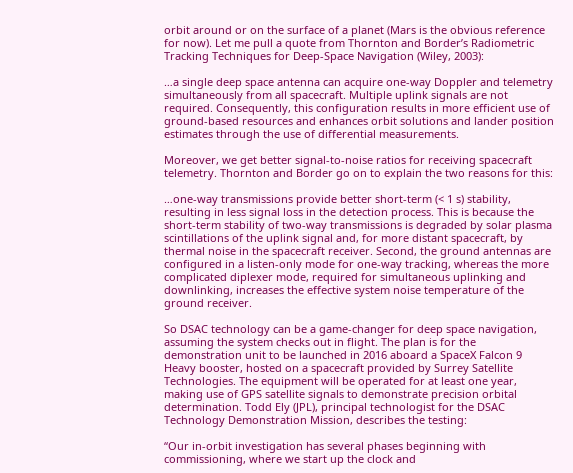orbit around or on the surface of a planet (Mars is the obvious reference for now). Let me pull a quote from Thornton and Border’s Radiometric Tracking Techniques for Deep-Space Navigation (Wiley, 2003):

…a single deep space antenna can acquire one-way Doppler and telemetry simultaneously from all spacecraft. Multiple uplink signals are not required. Consequently, this configuration results in more efficient use of ground-based resources and enhances orbit solutions and lander position estimates through the use of differential measurements.

Moreover, we get better signal-to-noise ratios for receiving spacecraft telemetry. Thornton and Border go on to explain the two reasons for this:

…one-way transmissions provide better short-term (< 1 s) stability, resulting in less signal loss in the detection process. This is because the short-term stability of two-way transmissions is degraded by solar plasma scintillations of the uplink signal and, for more distant spacecraft, by thermal noise in the spacecraft receiver. Second, the ground antennas are configured in a listen-only mode for one-way tracking, whereas the more complicated diplexer mode, required for simultaneous uplinking and downlinking, increases the effective system noise temperature of the ground receiver.

So DSAC technology can be a game-changer for deep space navigation, assuming the system checks out in flight. The plan is for the demonstration unit to be launched in 2016 aboard a SpaceX Falcon 9 Heavy booster, hosted on a spacecraft provided by Surrey Satellite Technologies. The equipment will be operated for at least one year, making use of GPS satellite signals to demonstrate precision orbital determination. Todd Ely (JPL), principal technologist for the DSAC Technology Demonstration Mission, describes the testing:

“Our in-orbit investigation has several phases beginning with commissioning, where we start up the clock and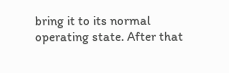bring it to its normal operating state. After that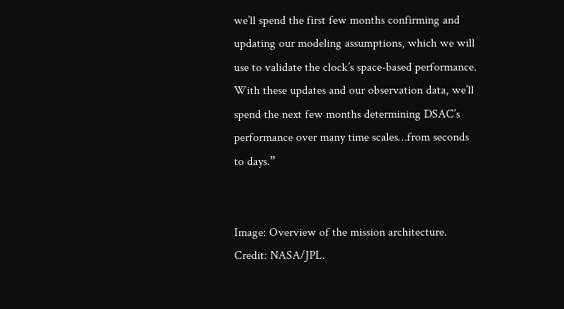we’ll spend the first few months confirming and updating our modeling assumptions, which we will use to validate the clock’s space-based performance. With these updates and our observation data, we’ll spend the next few months determining DSAC’s performance over many time scales…from seconds to days.”


Image: Overview of the mission architecture. Credit: NASA/JPL.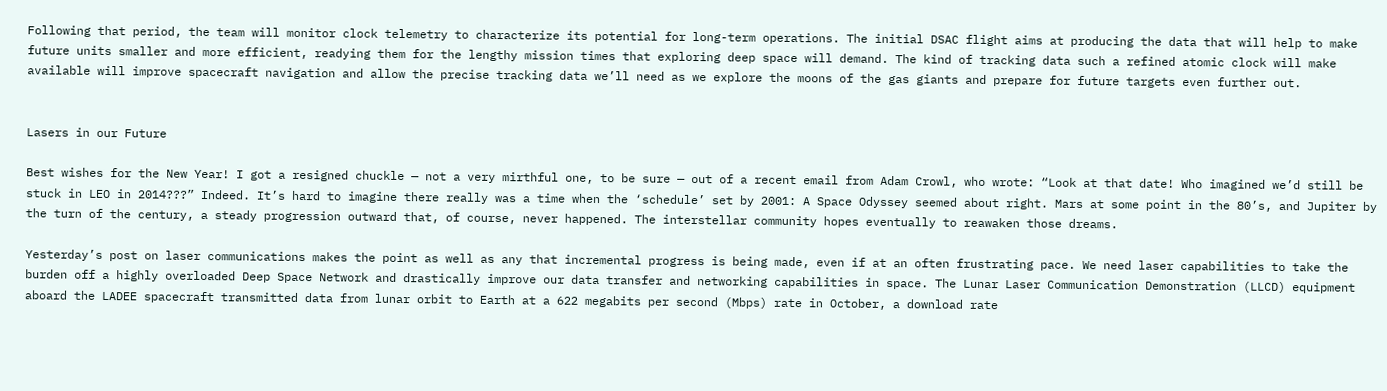Following that period, the team will monitor clock telemetry to characterize its potential for long-term operations. The initial DSAC flight aims at producing the data that will help to make future units smaller and more efficient, readying them for the lengthy mission times that exploring deep space will demand. The kind of tracking data such a refined atomic clock will make available will improve spacecraft navigation and allow the precise tracking data we’ll need as we explore the moons of the gas giants and prepare for future targets even further out.


Lasers in our Future

Best wishes for the New Year! I got a resigned chuckle — not a very mirthful one, to be sure — out of a recent email from Adam Crowl, who wrote: “Look at that date! Who imagined we’d still be stuck in LEO in 2014???” Indeed. It’s hard to imagine there really was a time when the ‘schedule’ set by 2001: A Space Odyssey seemed about right. Mars at some point in the 80’s, and Jupiter by the turn of the century, a steady progression outward that, of course, never happened. The interstellar community hopes eventually to reawaken those dreams.

Yesterday’s post on laser communications makes the point as well as any that incremental progress is being made, even if at an often frustrating pace. We need laser capabilities to take the burden off a highly overloaded Deep Space Network and drastically improve our data transfer and networking capabilities in space. The Lunar Laser Communication Demonstration (LLCD) equipment aboard the LADEE spacecraft transmitted data from lunar orbit to Earth at a 622 megabits per second (Mbps) rate in October, a download rate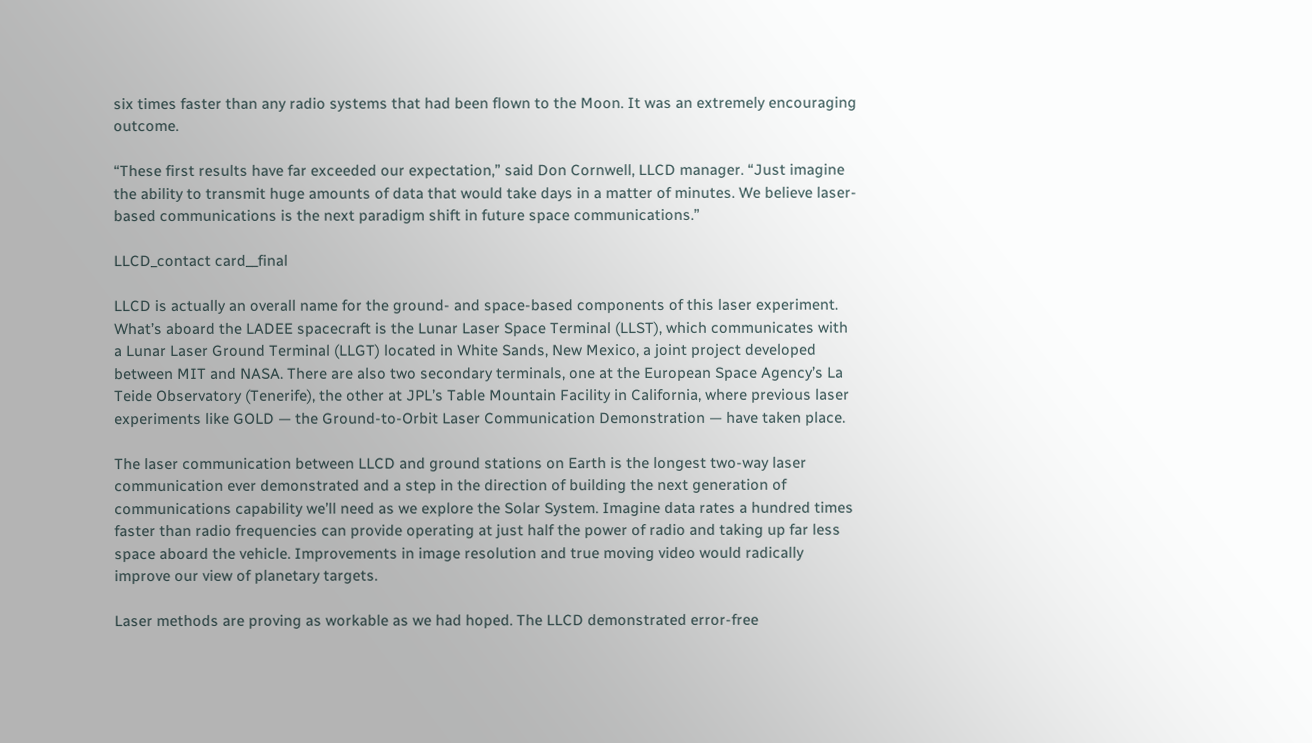six times faster than any radio systems that had been flown to the Moon. It was an extremely encouraging outcome.

“These first results have far exceeded our expectation,” said Don Cornwell, LLCD manager. “Just imagine the ability to transmit huge amounts of data that would take days in a matter of minutes. We believe laser-based communications is the next paradigm shift in future space communications.”

LLCD_contact card__final

LLCD is actually an overall name for the ground- and space-based components of this laser experiment. What’s aboard the LADEE spacecraft is the Lunar Laser Space Terminal (LLST), which communicates with a Lunar Laser Ground Terminal (LLGT) located in White Sands, New Mexico, a joint project developed between MIT and NASA. There are also two secondary terminals, one at the European Space Agency’s La Teide Observatory (Tenerife), the other at JPL’s Table Mountain Facility in California, where previous laser experiments like GOLD — the Ground-to-Orbit Laser Communication Demonstration — have taken place.

The laser communication between LLCD and ground stations on Earth is the longest two-way laser communication ever demonstrated and a step in the direction of building the next generation of communications capability we’ll need as we explore the Solar System. Imagine data rates a hundred times faster than radio frequencies can provide operating at just half the power of radio and taking up far less space aboard the vehicle. Improvements in image resolution and true moving video would radically improve our view of planetary targets.

Laser methods are proving as workable as we had hoped. The LLCD demonstrated error-free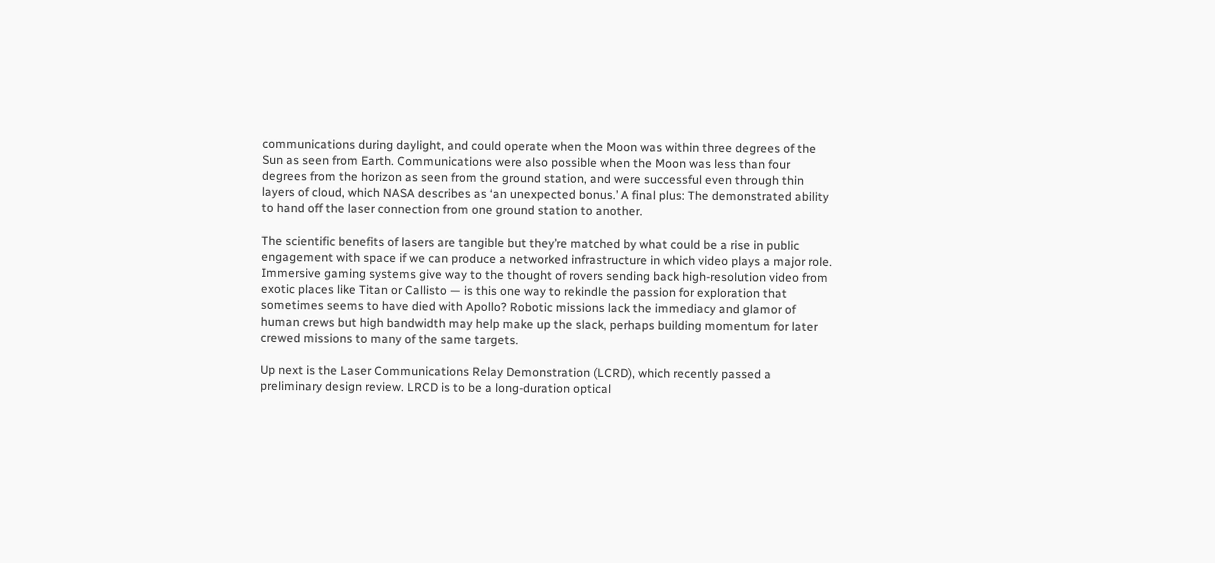communications during daylight, and could operate when the Moon was within three degrees of the Sun as seen from Earth. Communications were also possible when the Moon was less than four degrees from the horizon as seen from the ground station, and were successful even through thin layers of cloud, which NASA describes as ‘an unexpected bonus.’ A final plus: The demonstrated ability to hand off the laser connection from one ground station to another.

The scientific benefits of lasers are tangible but they’re matched by what could be a rise in public engagement with space if we can produce a networked infrastructure in which video plays a major role. Immersive gaming systems give way to the thought of rovers sending back high-resolution video from exotic places like Titan or Callisto — is this one way to rekindle the passion for exploration that sometimes seems to have died with Apollo? Robotic missions lack the immediacy and glamor of human crews but high bandwidth may help make up the slack, perhaps building momentum for later crewed missions to many of the same targets.

Up next is the Laser Communications Relay Demonstration (LCRD), which recently passed a preliminary design review. LRCD is to be a long-duration optical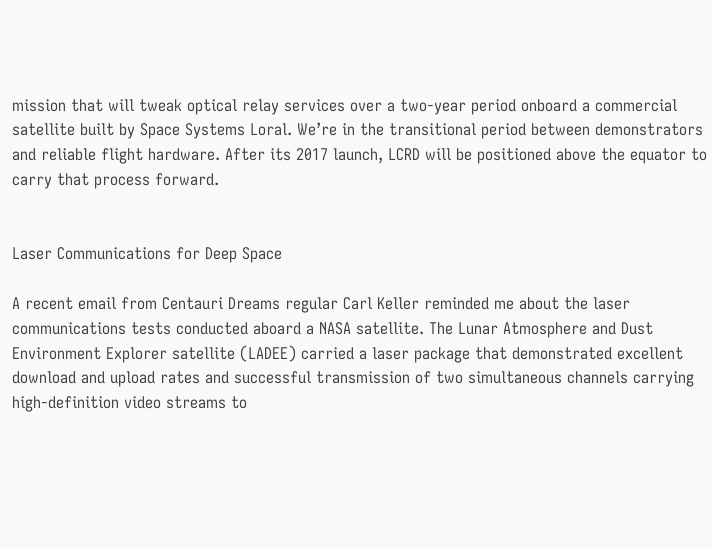mission that will tweak optical relay services over a two-year period onboard a commercial satellite built by Space Systems Loral. We’re in the transitional period between demonstrators and reliable flight hardware. After its 2017 launch, LCRD will be positioned above the equator to carry that process forward.


Laser Communications for Deep Space

A recent email from Centauri Dreams regular Carl Keller reminded me about the laser communications tests conducted aboard a NASA satellite. The Lunar Atmosphere and Dust Environment Explorer satellite (LADEE) carried a laser package that demonstrated excellent download and upload rates and successful transmission of two simultaneous channels carrying high-definition video streams to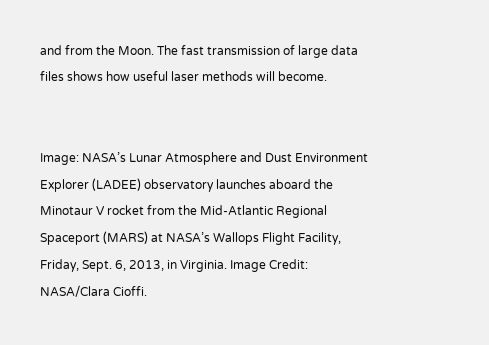and from the Moon. The fast transmission of large data files shows how useful laser methods will become.


Image: NASA’s Lunar Atmosphere and Dust Environment Explorer (LADEE) observatory launches aboard the Minotaur V rocket from the Mid-Atlantic Regional Spaceport (MARS) at NASA’s Wallops Flight Facility, Friday, Sept. 6, 2013, in Virginia. Image Credit: NASA/Clara Cioffi.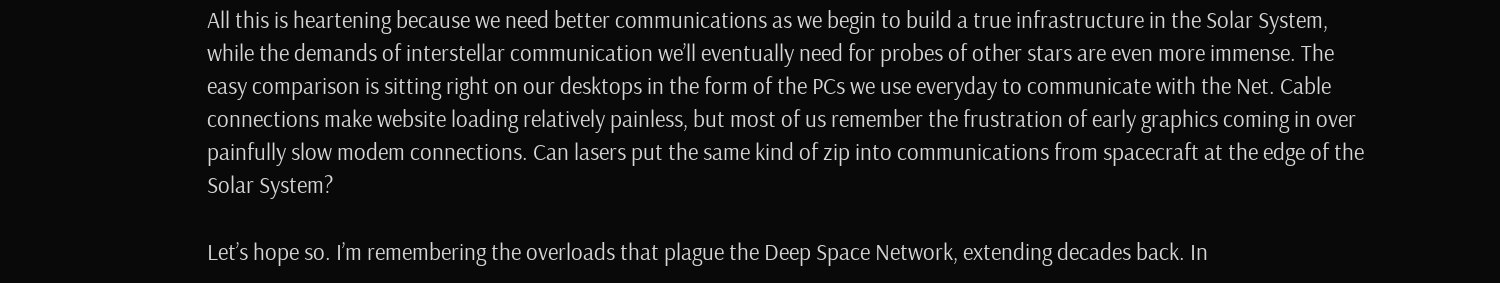All this is heartening because we need better communications as we begin to build a true infrastructure in the Solar System, while the demands of interstellar communication we’ll eventually need for probes of other stars are even more immense. The easy comparison is sitting right on our desktops in the form of the PCs we use everyday to communicate with the Net. Cable connections make website loading relatively painless, but most of us remember the frustration of early graphics coming in over painfully slow modem connections. Can lasers put the same kind of zip into communications from spacecraft at the edge of the Solar System?

Let’s hope so. I’m remembering the overloads that plague the Deep Space Network, extending decades back. In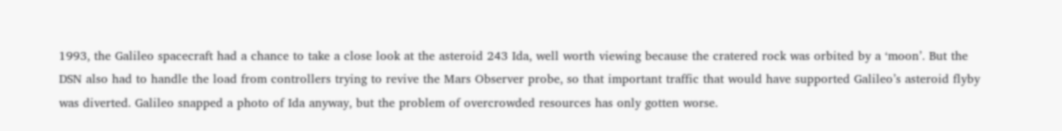1993, the Galileo spacecraft had a chance to take a close look at the asteroid 243 Ida, well worth viewing because the cratered rock was orbited by a ‘moon’. But the DSN also had to handle the load from controllers trying to revive the Mars Observer probe, so that important traffic that would have supported Galileo’s asteroid flyby was diverted. Galileo snapped a photo of Ida anyway, but the problem of overcrowded resources has only gotten worse.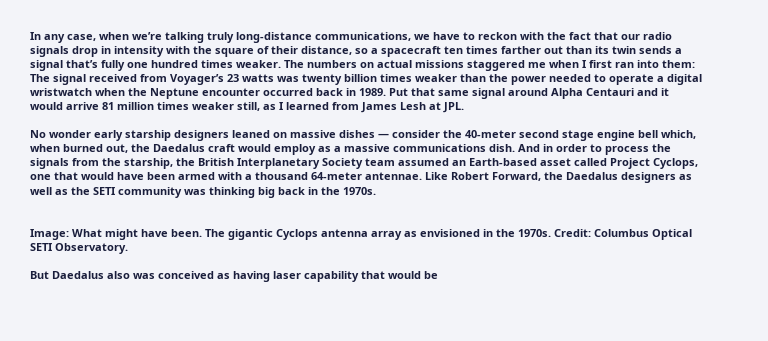In any case, when we’re talking truly long-distance communications, we have to reckon with the fact that our radio signals drop in intensity with the square of their distance, so a spacecraft ten times farther out than its twin sends a signal that’s fully one hundred times weaker. The numbers on actual missions staggered me when I first ran into them: The signal received from Voyager’s 23 watts was twenty billion times weaker than the power needed to operate a digital wristwatch when the Neptune encounter occurred back in 1989. Put that same signal around Alpha Centauri and it would arrive 81 million times weaker still, as I learned from James Lesh at JPL.

No wonder early starship designers leaned on massive dishes — consider the 40-meter second stage engine bell which, when burned out, the Daedalus craft would employ as a massive communications dish. And in order to process the signals from the starship, the British Interplanetary Society team assumed an Earth-based asset called Project Cyclops, one that would have been armed with a thousand 64-meter antennae. Like Robert Forward, the Daedalus designers as well as the SETI community was thinking big back in the 1970s.


Image: What might have been. The gigantic Cyclops antenna array as envisioned in the 1970s. Credit: Columbus Optical SETI Observatory.

But Daedalus also was conceived as having laser capability that would be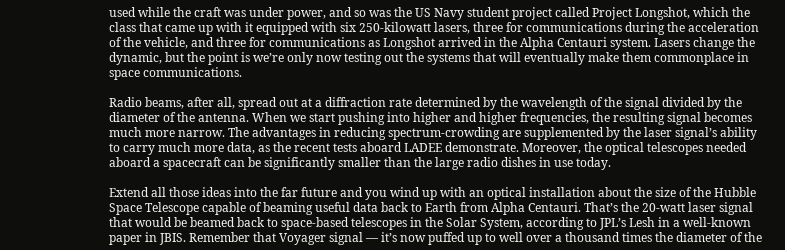used while the craft was under power, and so was the US Navy student project called Project Longshot, which the class that came up with it equipped with six 250-kilowatt lasers, three for communications during the acceleration of the vehicle, and three for communications as Longshot arrived in the Alpha Centauri system. Lasers change the dynamic, but the point is we’re only now testing out the systems that will eventually make them commonplace in space communications.

Radio beams, after all, spread out at a diffraction rate determined by the wavelength of the signal divided by the diameter of the antenna. When we start pushing into higher and higher frequencies, the resulting signal becomes much more narrow. The advantages in reducing spectrum-crowding are supplemented by the laser signal’s ability to carry much more data, as the recent tests aboard LADEE demonstrate. Moreover, the optical telescopes needed aboard a spacecraft can be significantly smaller than the large radio dishes in use today.

Extend all those ideas into the far future and you wind up with an optical installation about the size of the Hubble Space Telescope capable of beaming useful data back to Earth from Alpha Centauri. That’s the 20-watt laser signal that would be beamed back to space-based telescopes in the Solar System, according to JPL’s Lesh in a well-known paper in JBIS. Remember that Voyager signal — it’s now puffed up to well over a thousand times the diameter of the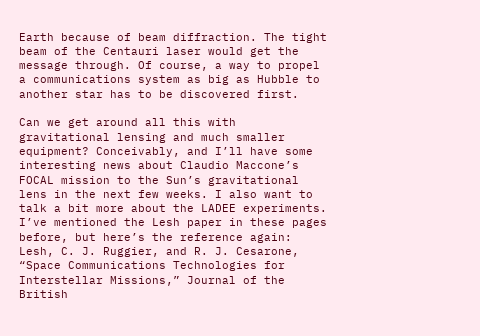Earth because of beam diffraction. The tight beam of the Centauri laser would get the message through. Of course, a way to propel a communications system as big as Hubble to another star has to be discovered first.

Can we get around all this with gravitational lensing and much smaller equipment? Conceivably, and I’ll have some interesting news about Claudio Maccone’s FOCAL mission to the Sun’s gravitational lens in the next few weeks. I also want to talk a bit more about the LADEE experiments. I’ve mentioned the Lesh paper in these pages before, but here’s the reference again: Lesh, C. J. Ruggier, and R. J. Cesarone, “Space Communications Technologies for Interstellar Missions,” Journal of the British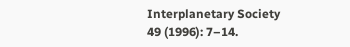Interplanetary Society 49 (1996): 7–14.